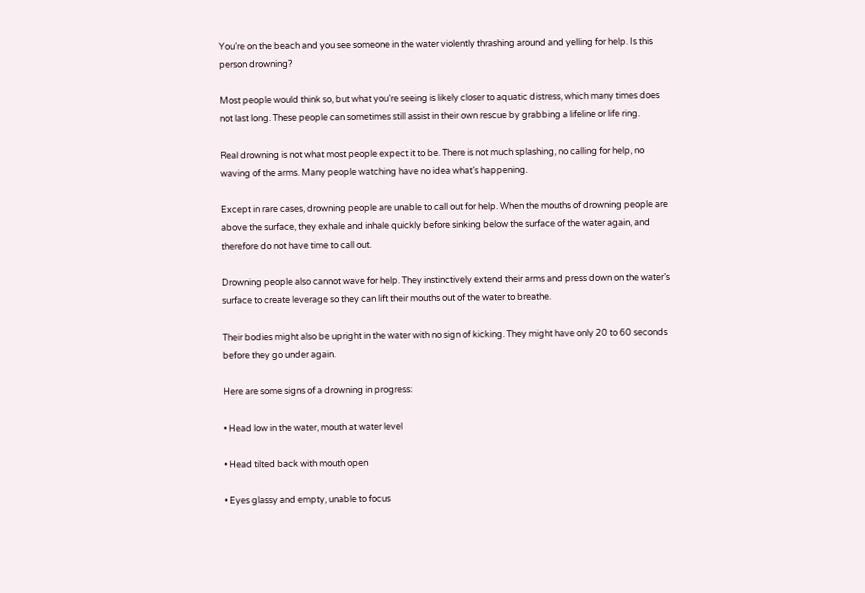You’re on the beach and you see someone in the water violently thrashing around and yelling for help. Is this person drowning?

Most people would think so, but what you’re seeing is likely closer to aquatic distress, which many times does not last long. These people can sometimes still assist in their own rescue by grabbing a lifeline or life ring.

Real drowning is not what most people expect it to be. There is not much splashing, no calling for help, no waving of the arms. Many people watching have no idea what’s happening.

Except in rare cases, drowning people are unable to call out for help. When the mouths of drowning people are above the surface, they exhale and inhale quickly before sinking below the surface of the water again, and therefore do not have time to call out.

Drowning people also cannot wave for help. They instinctively extend their arms and press down on the water’s surface to create leverage so they can lift their mouths out of the water to breathe.

Their bodies might also be upright in the water with no sign of kicking. They might have only 20 to 60 seconds before they go under again.

Here are some signs of a drowning in progress:

• Head low in the water, mouth at water level

• Head tilted back with mouth open

• Eyes glassy and empty, unable to focus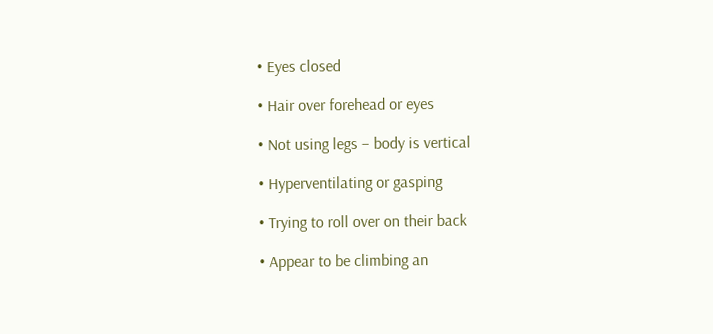• Eyes closed

• Hair over forehead or eyes

• Not using legs – body is vertical

• Hyperventilating or gasping

• Trying to roll over on their back

• Appear to be climbing an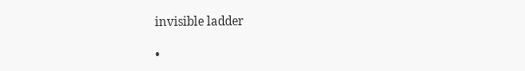invisible ladder

•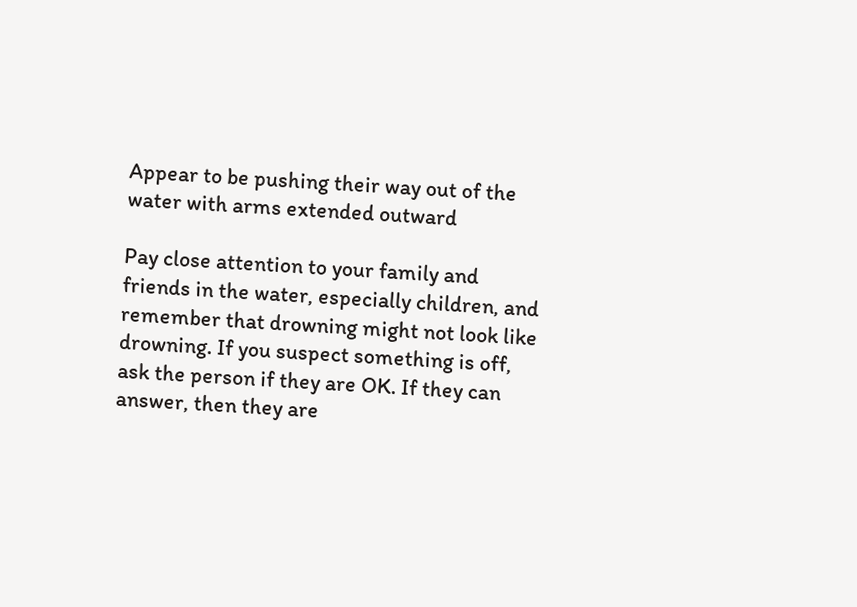Appear to be pushing their way out of the water with arms extended outward

Pay close attention to your family and friends in the water, especially children, and remember that drowning might not look like drowning. If you suspect something is off, ask the person if they are OK. If they can answer, then they are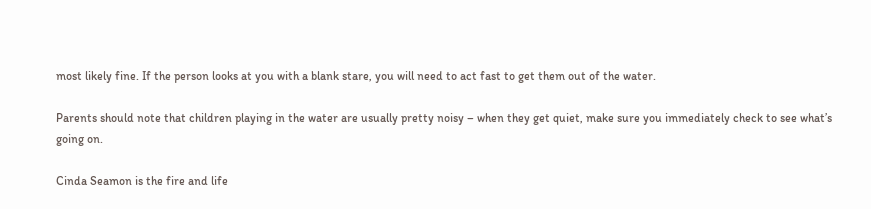most likely fine. If the person looks at you with a blank stare, you will need to act fast to get them out of the water.

Parents should note that children playing in the water are usually pretty noisy – when they get quiet, make sure you immediately check to see what’s going on.

Cinda Seamon is the fire and life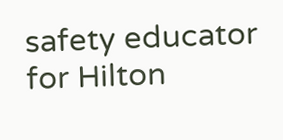safety educator for Hilton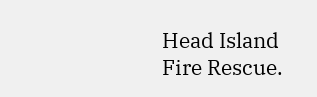Head Island Fire Rescue.